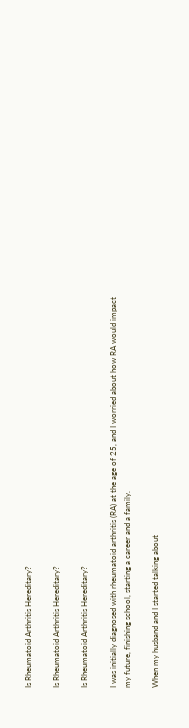Is Rheumatoid Arthritis Hereditary?

Is Rheumatoid Arthritis Hereditary?

Is Rheumatoid Arthritis Hereditary?

I was initially diagnosed with rheumatoid arthritis (RA) at the age of 25, and I worried about how RA would impact my future, finishing school, starting a career and a family.

When my husband and I started talking about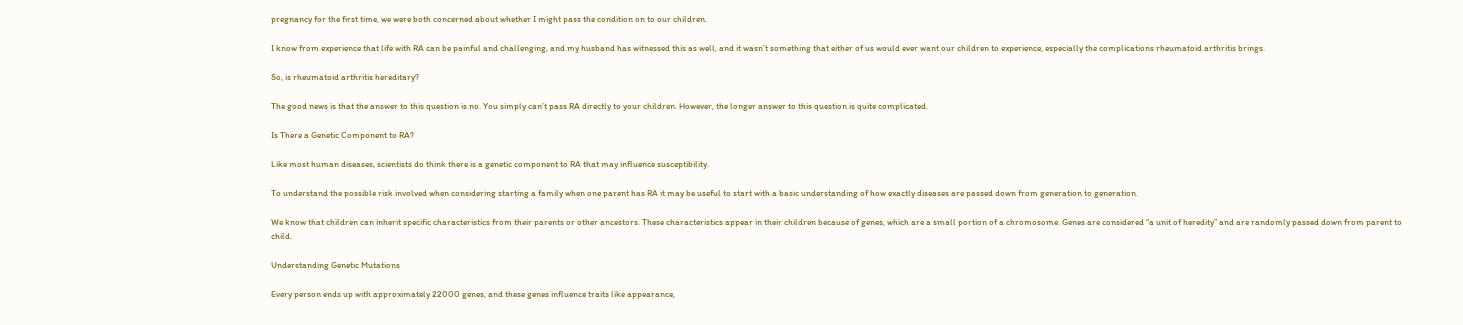pregnancy for the first time, we were both concerned about whether I might pass the condition on to our children.

I know from experience that life with RA can be painful and challenging, and my husband has witnessed this as well, and it wasn’t something that either of us would ever want our children to experience, especially the complications rheumatoid arthritis brings.

So, is rheumatoid arthritis hereditary?

The good news is that the answer to this question is no. You simply can’t pass RA directly to your children. However, the longer answer to this question is quite complicated.

Is There a Genetic Component to RA?

Like most human diseases, scientists do think there is a genetic component to RA that may influence susceptibility.

To understand the possible risk involved when considering starting a family when one parent has RA it may be useful to start with a basic understanding of how exactly diseases are passed down from generation to generation.

We know that children can inherit specific characteristics from their parents or other ancestors. These characteristics appear in their children because of genes, which are a small portion of a chromosome. Genes are considered “a unit of heredity” and are randomly passed down from parent to child.

Understanding Genetic Mutations

Every person ends up with approximately 22000 genes, and these genes influence traits like appearance,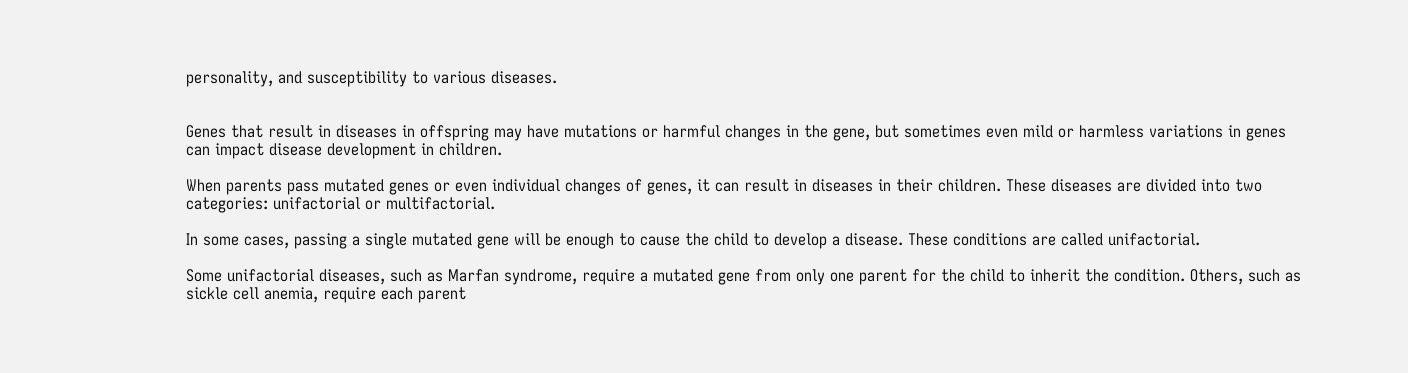personality, and susceptibility to various diseases.


Genes that result in diseases in offspring may have mutations or harmful changes in the gene, but sometimes even mild or harmless variations in genes can impact disease development in children.

When parents pass mutated genes or even individual changes of genes, it can result in diseases in their children. These diseases are divided into two categories: unifactorial or multifactorial.

In some cases, passing a single mutated gene will be enough to cause the child to develop a disease. These conditions are called unifactorial.

Some unifactorial diseases, such as Marfan syndrome, require a mutated gene from only one parent for the child to inherit the condition. Others, such as sickle cell anemia, require each parent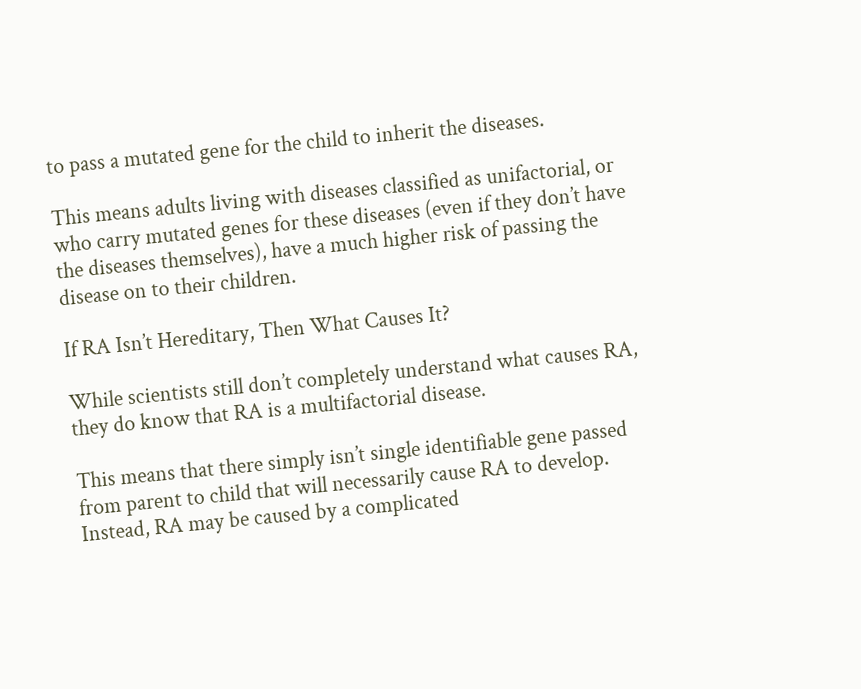to pass a mutated gene for the child to inherit the diseases.

This means adults living with diseases classified as unifactorial, or who carry mutated genes for these diseases (even if they don’t have the diseases themselves), have a much higher risk of passing the disease on to their children.

If RA Isn’t Hereditary, Then What Causes It?

While scientists still don’t completely understand what causes RA, they do know that RA is a multifactorial disease.

This means that there simply isn’t single identifiable gene passed from parent to child that will necessarily cause RA to develop. Instead, RA may be caused by a complicated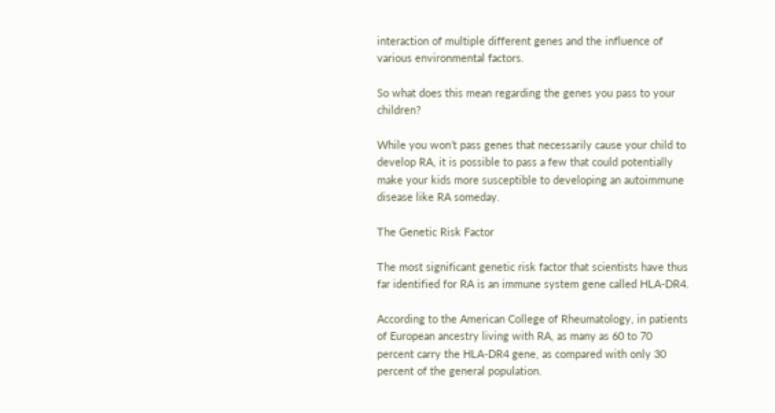interaction of multiple different genes and the influence of various environmental factors.

So what does this mean regarding the genes you pass to your children?

While you won’t pass genes that necessarily cause your child to develop RA, it is possible to pass a few that could potentially make your kids more susceptible to developing an autoimmune disease like RA someday.

The Genetic Risk Factor

The most significant genetic risk factor that scientists have thus far identified for RA is an immune system gene called HLA-DR4.

According to the American College of Rheumatology, in patients of European ancestry living with RA, as many as 60 to 70 percent carry the HLA-DR4 gene, as compared with only 30 percent of the general population.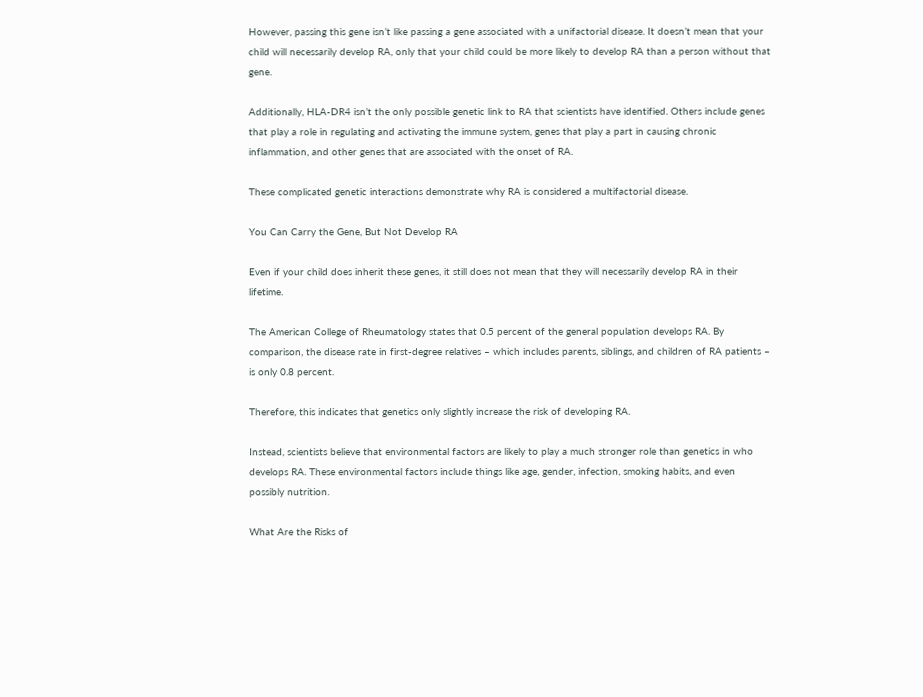However, passing this gene isn’t like passing a gene associated with a unifactorial disease. It doesn’t mean that your child will necessarily develop RA, only that your child could be more likely to develop RA than a person without that gene.

Additionally, HLA-DR4 isn’t the only possible genetic link to RA that scientists have identified. Others include genes that play a role in regulating and activating the immune system, genes that play a part in causing chronic inflammation, and other genes that are associated with the onset of RA.

These complicated genetic interactions demonstrate why RA is considered a multifactorial disease.

You Can Carry the Gene, But Not Develop RA

Even if your child does inherit these genes, it still does not mean that they will necessarily develop RA in their lifetime.

The American College of Rheumatology states that 0.5 percent of the general population develops RA. By comparison, the disease rate in first-degree relatives – which includes parents, siblings, and children of RA patients – is only 0.8 percent.

Therefore, this indicates that genetics only slightly increase the risk of developing RA.

Instead, scientists believe that environmental factors are likely to play a much stronger role than genetics in who develops RA. These environmental factors include things like age, gender, infection, smoking habits, and even possibly nutrition.

What Are the Risks of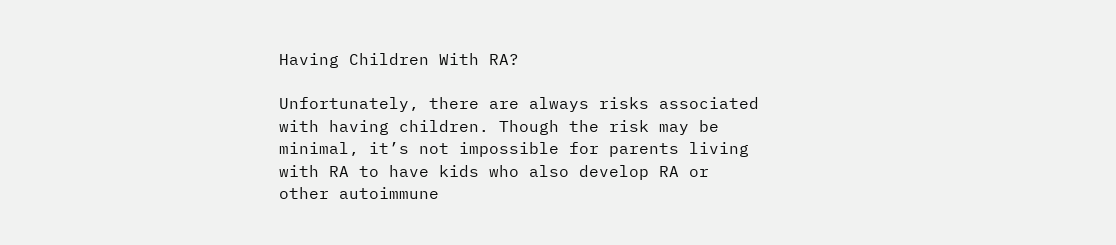Having Children With RA?

Unfortunately, there are always risks associated with having children. Though the risk may be minimal, it’s not impossible for parents living with RA to have kids who also develop RA or other autoimmune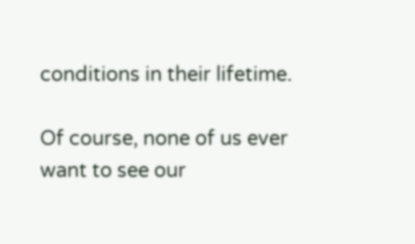conditions in their lifetime.

Of course, none of us ever want to see our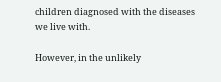children diagnosed with the diseases we live with.

However, in the unlikely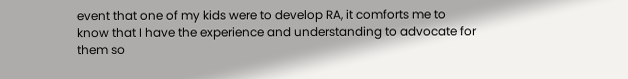event that one of my kids were to develop RA, it comforts me to know that I have the experience and understanding to advocate for them so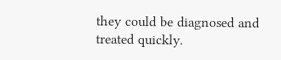they could be diagnosed and treated quickly.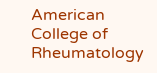American College of Rheumatology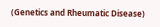(Genetics and Rheumatic Disease)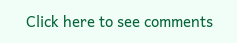Click here to see comments